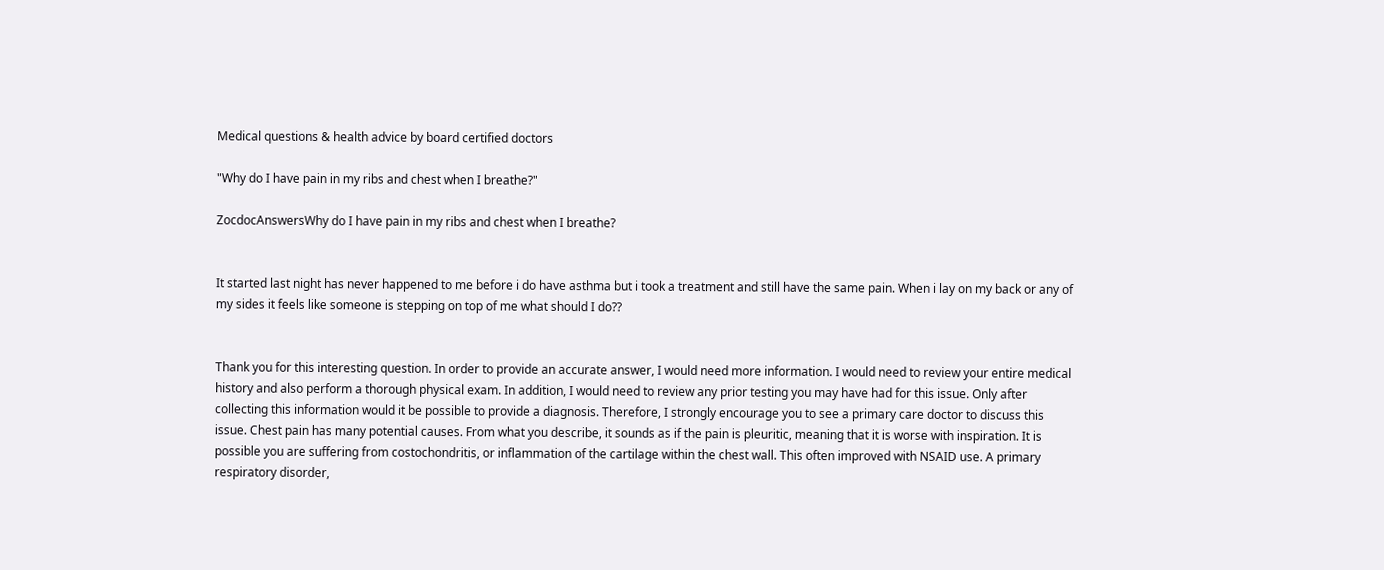Medical questions & health advice by board certified doctors

"Why do I have pain in my ribs and chest when I breathe?"

ZocdocAnswersWhy do I have pain in my ribs and chest when I breathe?


It started last night has never happened to me before i do have asthma but i took a treatment and still have the same pain. When i lay on my back or any of my sides it feels like someone is stepping on top of me what should I do??


Thank you for this interesting question. In order to provide an accurate answer, I would need more information. I would need to review your entire medical history and also perform a thorough physical exam. In addition, I would need to review any prior testing you may have had for this issue. Only after collecting this information would it be possible to provide a diagnosis. Therefore, I strongly encourage you to see a primary care doctor to discuss this issue. Chest pain has many potential causes. From what you describe, it sounds as if the pain is pleuritic, meaning that it is worse with inspiration. It is possible you are suffering from costochondritis, or inflammation of the cartilage within the chest wall. This often improved with NSAID use. A primary respiratory disorder,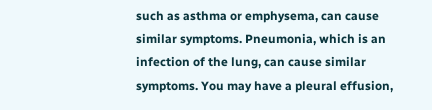such as asthma or emphysema, can cause similar symptoms. Pneumonia, which is an infection of the lung, can cause similar symptoms. You may have a pleural effusion,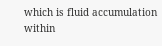which is fluid accumulation within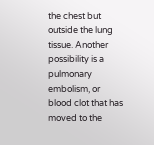the chest but outside the lung tissue. Another possibility is a pulmonary embolism, or blood clot that has moved to the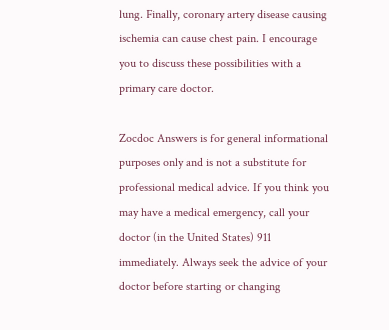lung. Finally, coronary artery disease causing ischemia can cause chest pain. I encourage you to discuss these possibilities with a primary care doctor.

Zocdoc Answers is for general informational purposes only and is not a substitute for professional medical advice. If you think you may have a medical emergency, call your doctor (in the United States) 911 immediately. Always seek the advice of your doctor before starting or changing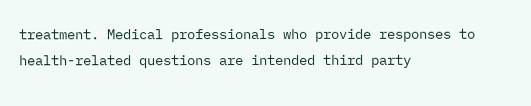treatment. Medical professionals who provide responses to health-related questions are intended third party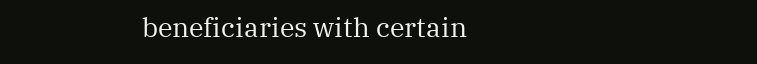beneficiaries with certain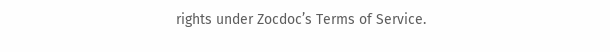rights under Zocdoc’s Terms of Service.